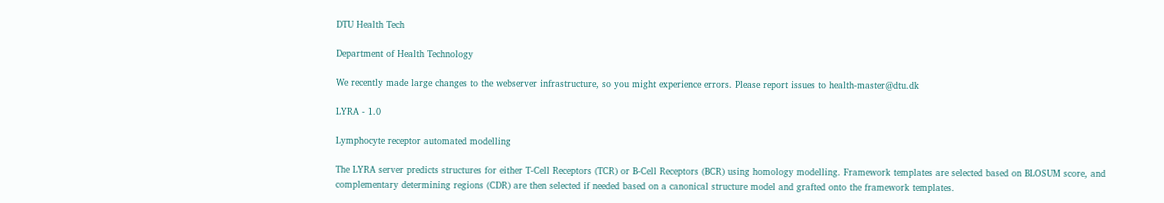DTU Health Tech

Department of Health Technology

We recently made large changes to the webserver infrastructure, so you might experience errors. Please report issues to health-master@dtu.dk

LYRA - 1.0

Lymphocyte receptor automated modelling

The LYRA server predicts structures for either T-Cell Receptors (TCR) or B-Cell Receptors (BCR) using homology modelling. Framework templates are selected based on BLOSUM score, and complementary determining regions (CDR) are then selected if needed based on a canonical structure model and grafted onto the framework templates.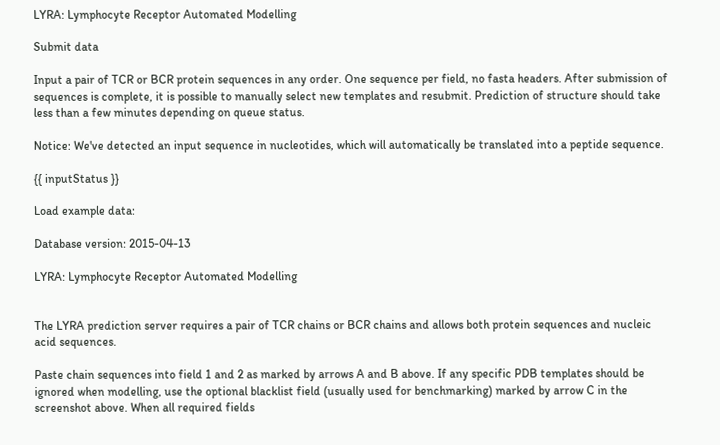LYRA: Lymphocyte Receptor Automated Modelling

Submit data

Input a pair of TCR or BCR protein sequences in any order. One sequence per field, no fasta headers. After submission of sequences is complete, it is possible to manually select new templates and resubmit. Prediction of structure should take less than a few minutes depending on queue status.

Notice: We've detected an input sequence in nucleotides, which will automatically be translated into a peptide sequence.

{{ inputStatus }}

Load example data:

Database version: 2015-04-13

LYRA: Lymphocyte Receptor Automated Modelling


The LYRA prediction server requires a pair of TCR chains or BCR chains and allows both protein sequences and nucleic acid sequences.

Paste chain sequences into field 1 and 2 as marked by arrows A and B above. If any specific PDB templates should be ignored when modelling, use the optional blacklist field (usually used for benchmarking) marked by arrow C in the screenshot above. When all required fields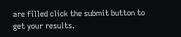are filled click the submit button to get your results.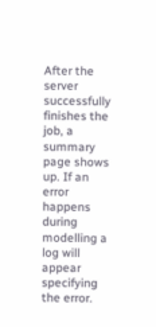After the server successfully finishes the job, a summary page shows up. If an error happens during modelling a log will appear specifying the error.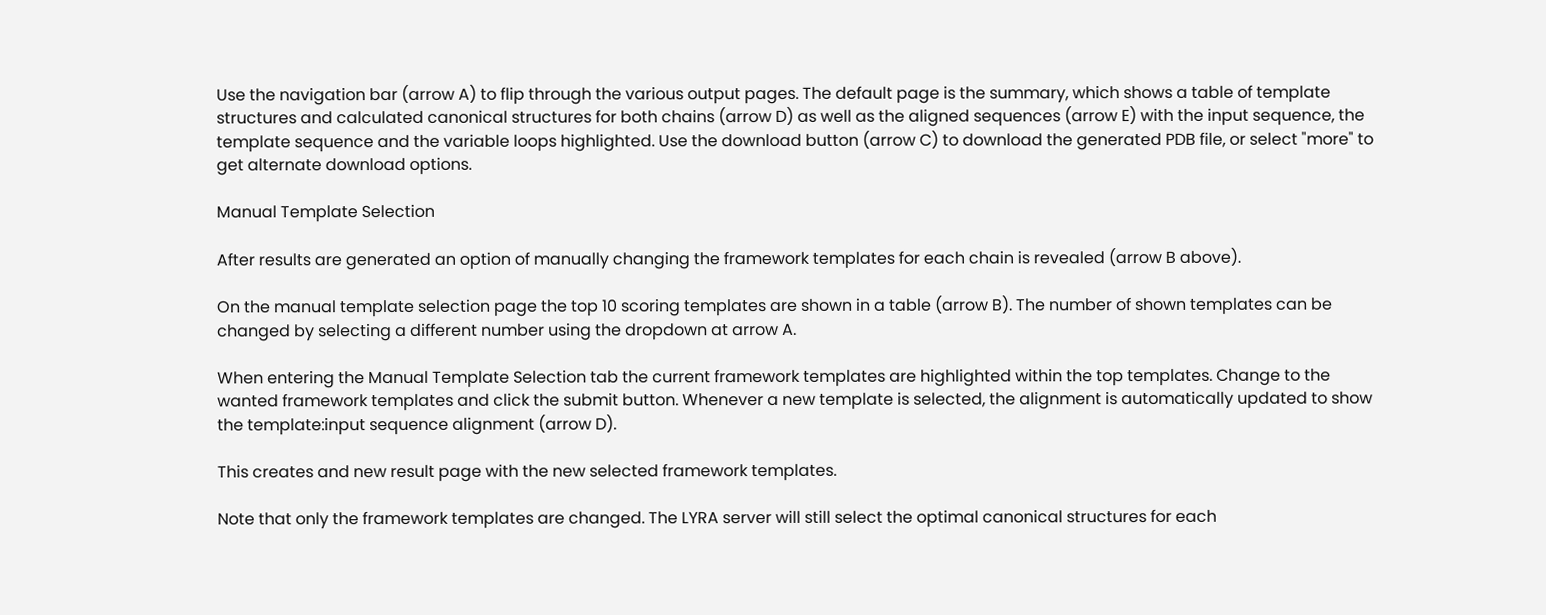Use the navigation bar (arrow A) to flip through the various output pages. The default page is the summary, which shows a table of template structures and calculated canonical structures for both chains (arrow D) as well as the aligned sequences (arrow E) with the input sequence, the template sequence and the variable loops highlighted. Use the download button (arrow C) to download the generated PDB file, or select "more" to get alternate download options.

Manual Template Selection

After results are generated an option of manually changing the framework templates for each chain is revealed (arrow B above).

On the manual template selection page the top 10 scoring templates are shown in a table (arrow B). The number of shown templates can be changed by selecting a different number using the dropdown at arrow A.

When entering the Manual Template Selection tab the current framework templates are highlighted within the top templates. Change to the wanted framework templates and click the submit button. Whenever a new template is selected, the alignment is automatically updated to show the template:input sequence alignment (arrow D).

This creates and new result page with the new selected framework templates.

Note that only the framework templates are changed. The LYRA server will still select the optimal canonical structures for each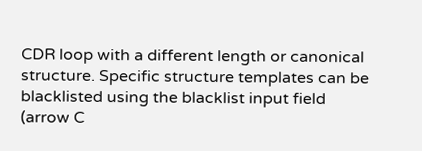CDR loop with a different length or canonical structure. Specific structure templates can be blacklisted using the blacklist input field (arrow C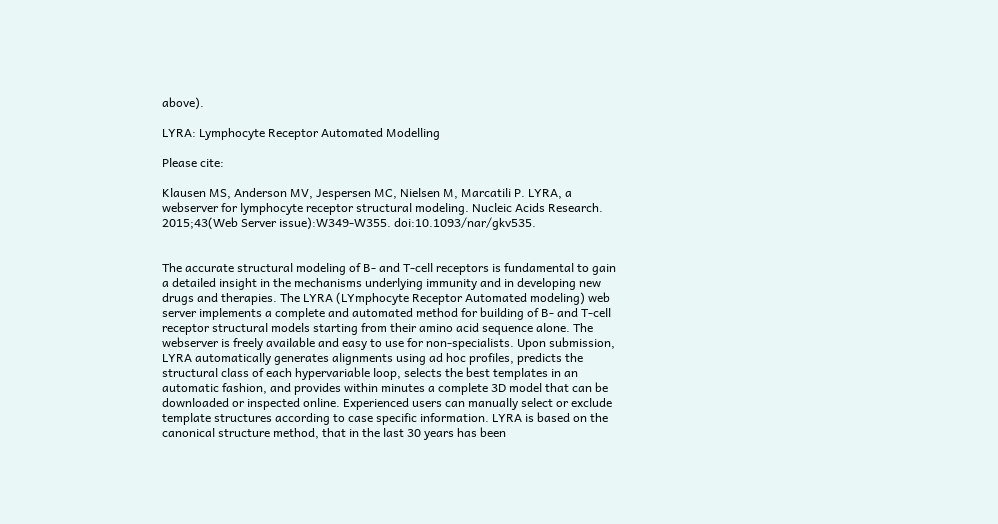above).

LYRA: Lymphocyte Receptor Automated Modelling

Please cite:

Klausen MS, Anderson MV, Jespersen MC, Nielsen M, Marcatili P. LYRA, a webserver for lymphocyte receptor structural modeling. Nucleic Acids Research. 2015;43(Web Server issue):W349-W355. doi:10.1093/nar/gkv535.


The accurate structural modeling of B- and T-cell receptors is fundamental to gain a detailed insight in the mechanisms underlying immunity and in developing new drugs and therapies. The LYRA (LYmphocyte Receptor Automated modeling) web server implements a complete and automated method for building of B- and T-cell receptor structural models starting from their amino acid sequence alone. The webserver is freely available and easy to use for non-specialists. Upon submission, LYRA automatically generates alignments using ad hoc profiles, predicts the structural class of each hypervariable loop, selects the best templates in an automatic fashion, and provides within minutes a complete 3D model that can be downloaded or inspected online. Experienced users can manually select or exclude template structures according to case specific information. LYRA is based on the canonical structure method, that in the last 30 years has been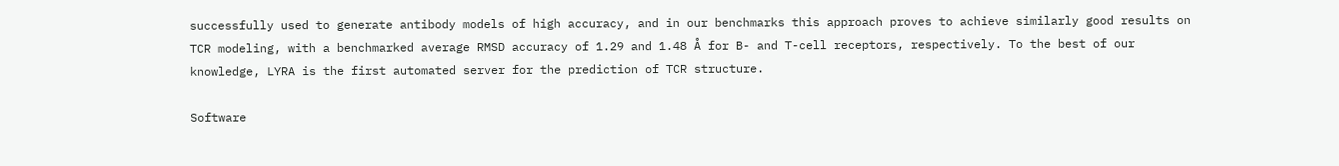successfully used to generate antibody models of high accuracy, and in our benchmarks this approach proves to achieve similarly good results on TCR modeling, with a benchmarked average RMSD accuracy of 1.29 and 1.48 Å for B- and T-cell receptors, respectively. To the best of our knowledge, LYRA is the first automated server for the prediction of TCR structure.

Software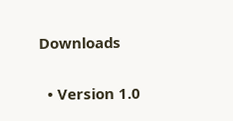Downloads

  • Version 1.0